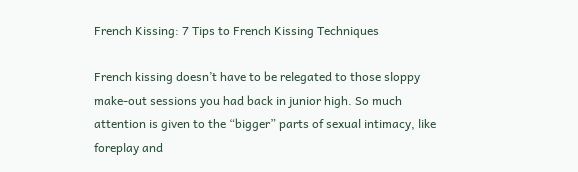French Kissing: 7 Tips to French Kissing Techniques

French kissing doesn’t have to be relegated to those sloppy make-out sessions you had back in junior high. So much attention is given to the “bigger” parts of sexual intimacy, like foreplay and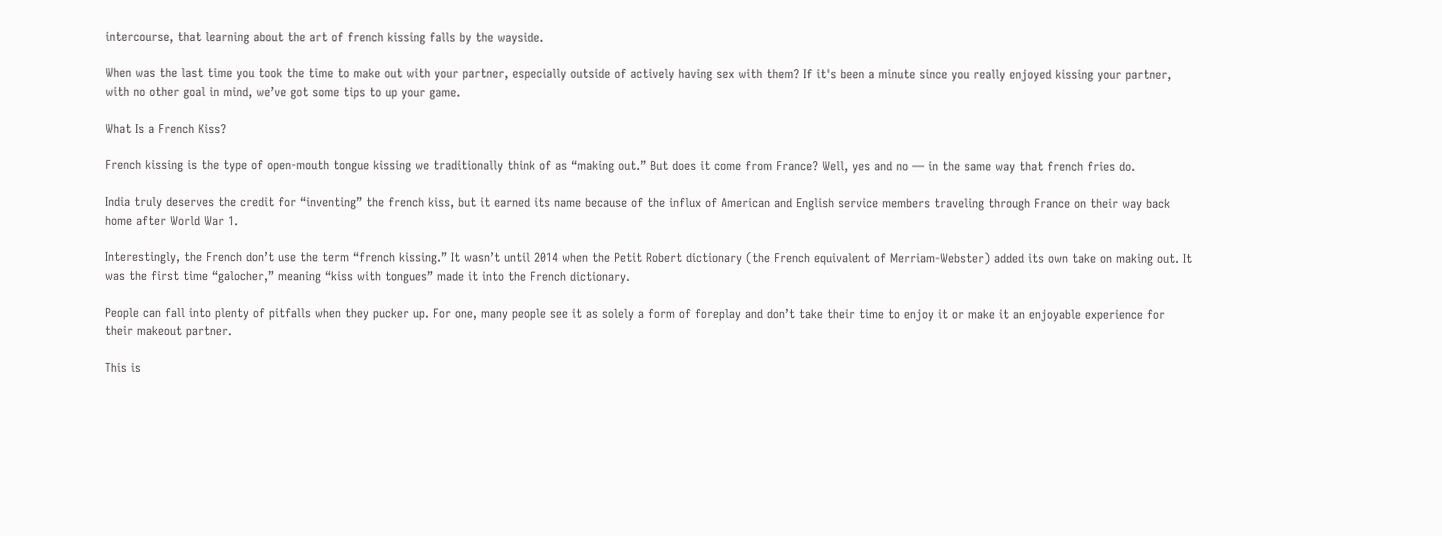intercourse, that learning about the art of french kissing falls by the wayside.

When was the last time you took the time to make out with your partner, especially outside of actively having sex with them? If it's been a minute since you really enjoyed kissing your partner, with no other goal in mind, we’ve got some tips to up your game.

What Is a French Kiss?

French kissing is the type of open-mouth tongue kissing we traditionally think of as “making out.” But does it come from France? Well, yes and no — in the same way that french fries do.

India truly deserves the credit for “inventing” the french kiss, but it earned its name because of the influx of American and English service members traveling through France on their way back home after World War 1.

Interestingly, the French don’t use the term “french kissing.” It wasn’t until 2014 when the Petit Robert dictionary (the French equivalent of Merriam-Webster) added its own take on making out. It was the first time “galocher,” meaning “kiss with tongues” made it into the French dictionary.

People can fall into plenty of pitfalls when they pucker up. For one, many people see it as solely a form of foreplay and don’t take their time to enjoy it or make it an enjoyable experience for their makeout partner.

This is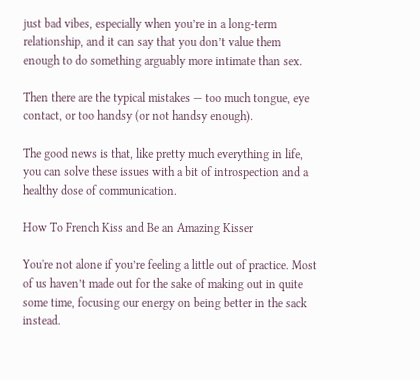just bad vibes, especially when you’re in a long-term relationship, and it can say that you don’t value them enough to do something arguably more intimate than sex.

Then there are the typical mistakes — too much tongue, eye contact, or too handsy (or not handsy enough).

The good news is that, like pretty much everything in life, you can solve these issues with a bit of introspection and a healthy dose of communication.

How To French Kiss and Be an Amazing Kisser

You're not alone if you’re feeling a little out of practice. Most of us haven’t made out for the sake of making out in quite some time, focusing our energy on being better in the sack instead.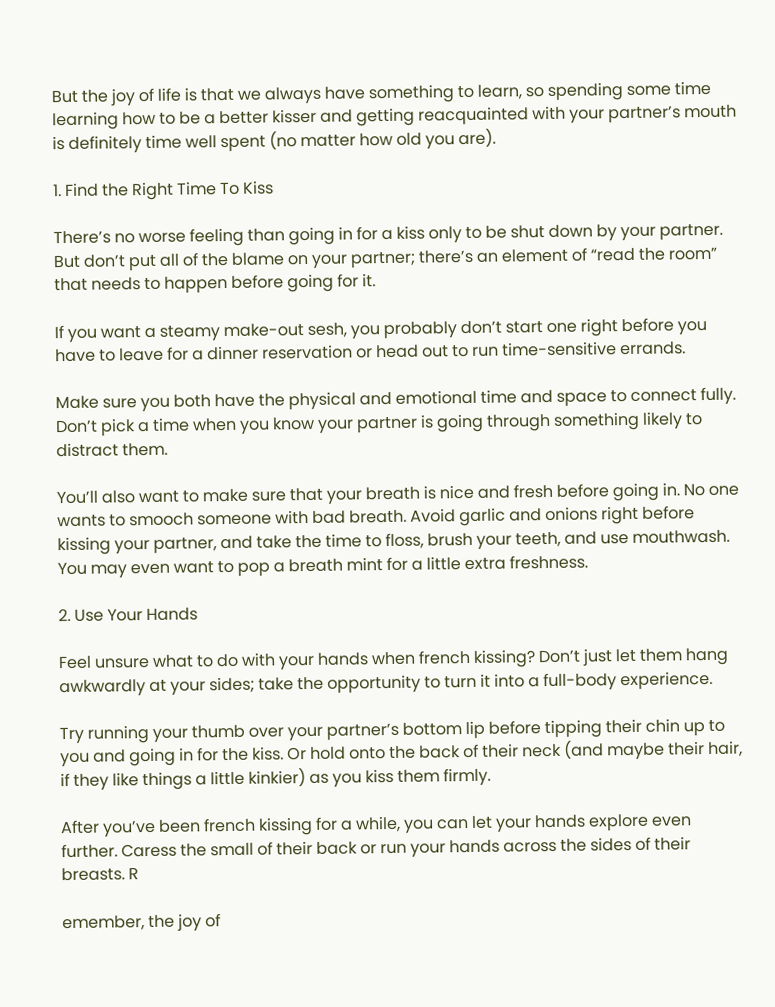But the joy of life is that we always have something to learn, so spending some time learning how to be a better kisser and getting reacquainted with your partner’s mouth is definitely time well spent (no matter how old you are).

1. Find the Right Time To Kiss

There’s no worse feeling than going in for a kiss only to be shut down by your partner. But don’t put all of the blame on your partner; there’s an element of “read the room” that needs to happen before going for it.

If you want a steamy make-out sesh, you probably don’t start one right before you have to leave for a dinner reservation or head out to run time-sensitive errands.

Make sure you both have the physical and emotional time and space to connect fully. Don’t pick a time when you know your partner is going through something likely to distract them.

You’ll also want to make sure that your breath is nice and fresh before going in. No one wants to smooch someone with bad breath. Avoid garlic and onions right before kissing your partner, and take the time to floss, brush your teeth, and use mouthwash. You may even want to pop a breath mint for a little extra freshness.

2. Use Your Hands

Feel unsure what to do with your hands when french kissing? Don’t just let them hang awkwardly at your sides; take the opportunity to turn it into a full-body experience.

Try running your thumb over your partner’s bottom lip before tipping their chin up to you and going in for the kiss. Or hold onto the back of their neck (and maybe their hair, if they like things a little kinkier) as you kiss them firmly.

After you’ve been french kissing for a while, you can let your hands explore even further. Caress the small of their back or run your hands across the sides of their breasts. R

emember, the joy of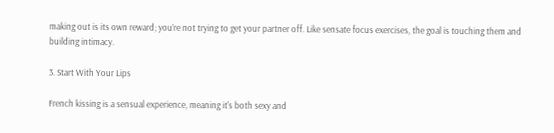making out is its own reward; you’re not trying to get your partner off. Like sensate focus exercises, the goal is touching them and building intimacy.

3. Start With Your Lips

French kissing is a sensual experience, meaning it's both sexy and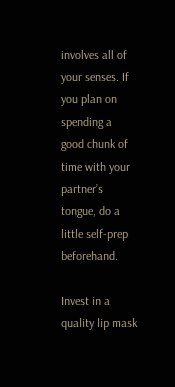involves all of your senses. If you plan on spending a good chunk of time with your partner’s tongue, do a little self-prep beforehand.

Invest in a quality lip mask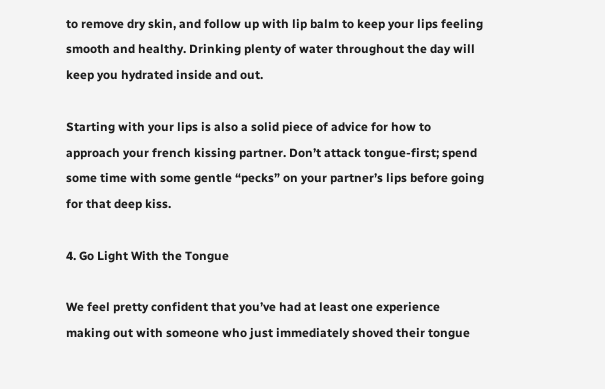to remove dry skin, and follow up with lip balm to keep your lips feeling smooth and healthy. Drinking plenty of water throughout the day will keep you hydrated inside and out.

Starting with your lips is also a solid piece of advice for how to approach your french kissing partner. Don’t attack tongue-first; spend some time with some gentle “pecks” on your partner’s lips before going for that deep kiss.

4. Go Light With the Tongue

We feel pretty confident that you’ve had at least one experience making out with someone who just immediately shoved their tongue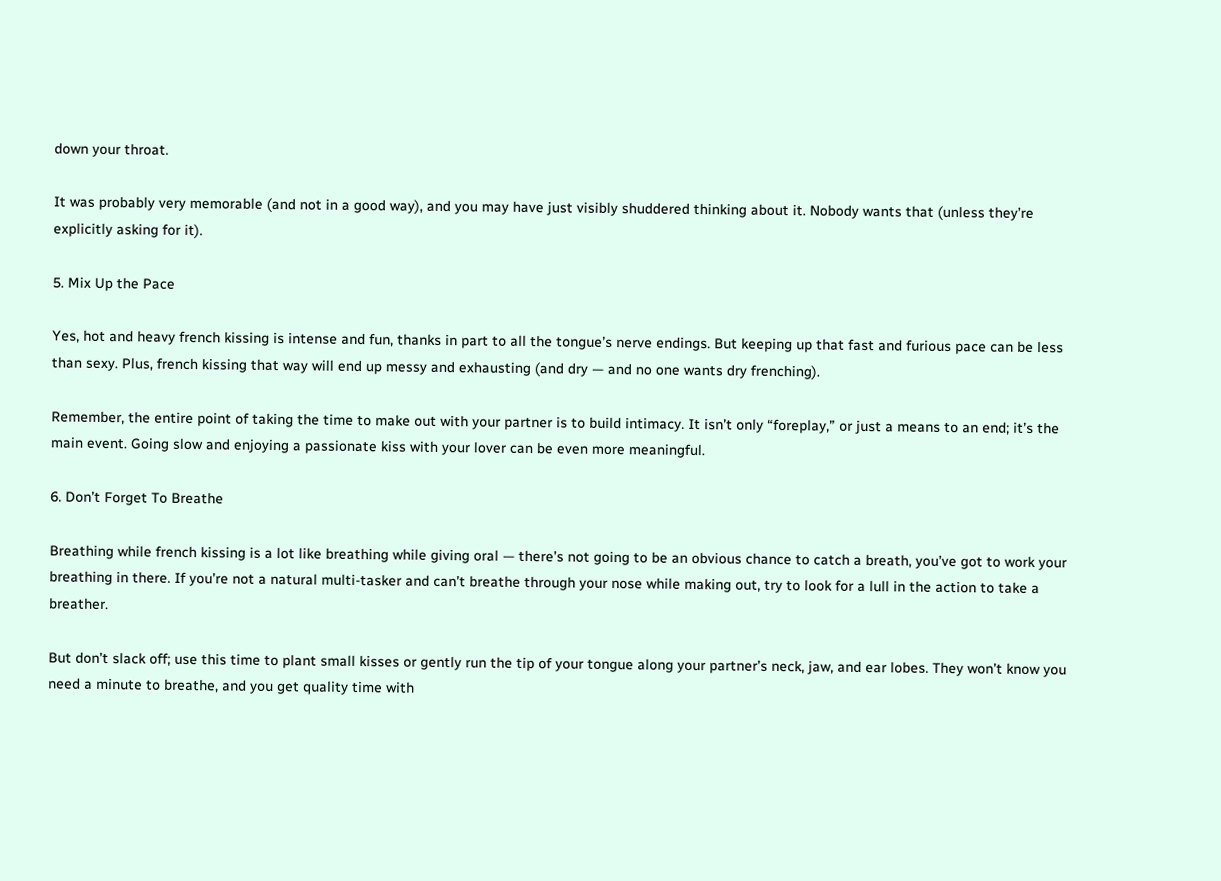down your throat.

It was probably very memorable (and not in a good way), and you may have just visibly shuddered thinking about it. Nobody wants that (unless they’re explicitly asking for it).

5. Mix Up the Pace

Yes, hot and heavy french kissing is intense and fun, thanks in part to all the tongue’s nerve endings. But keeping up that fast and furious pace can be less than sexy. Plus, french kissing that way will end up messy and exhausting (and dry — and no one wants dry frenching).

Remember, the entire point of taking the time to make out with your partner is to build intimacy. It isn’t only “foreplay,” or just a means to an end; it’s the main event. Going slow and enjoying a passionate kiss with your lover can be even more meaningful.

6. Don’t Forget To Breathe

Breathing while french kissing is a lot like breathing while giving oral — there’s not going to be an obvious chance to catch a breath, you’ve got to work your breathing in there. If you’re not a natural multi-tasker and can’t breathe through your nose while making out, try to look for a lull in the action to take a breather.

But don’t slack off; use this time to plant small kisses or gently run the tip of your tongue along your partner’s neck, jaw, and ear lobes. They won’t know you need a minute to breathe, and you get quality time with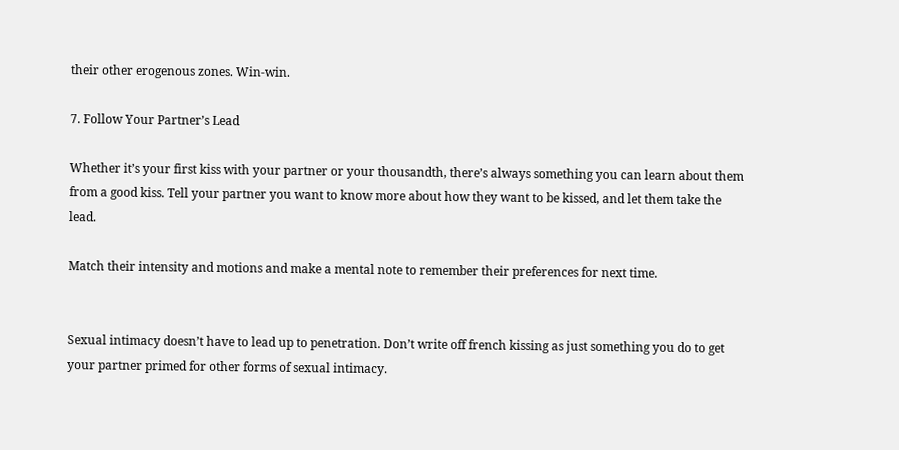their other erogenous zones. Win-win.

7. Follow Your Partner’s Lead

Whether it’s your first kiss with your partner or your thousandth, there’s always something you can learn about them from a good kiss. Tell your partner you want to know more about how they want to be kissed, and let them take the lead.

Match their intensity and motions and make a mental note to remember their preferences for next time.


Sexual intimacy doesn’t have to lead up to penetration. Don’t write off french kissing as just something you do to get your partner primed for other forms of sexual intimacy.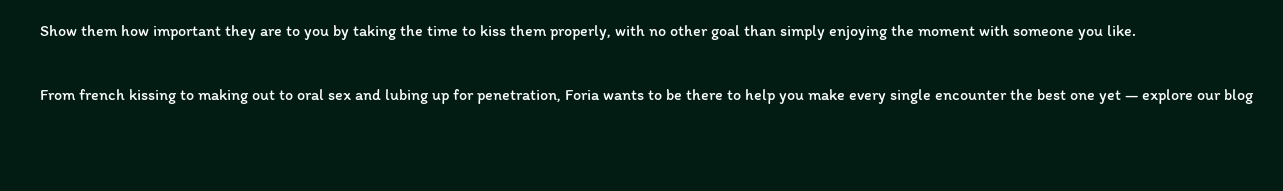Show them how important they are to you by taking the time to kiss them properly, with no other goal than simply enjoying the moment with someone you like.

From french kissing to making out to oral sex and lubing up for penetration, Foria wants to be there to help you make every single encounter the best one yet — explore our blog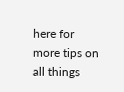here for more tips on all things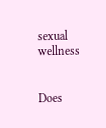sexual wellness


Does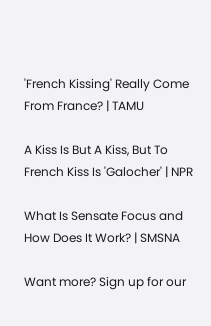'French Kissing' Really Come From France? | TAMU

A Kiss Is But A Kiss, But To French Kiss Is 'Galocher' | NPR

What Is Sensate Focus and How Does It Work? | SMSNA

Want more? Sign up for our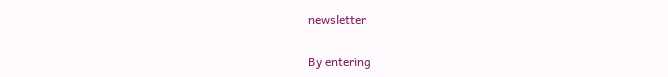newsletter

By entering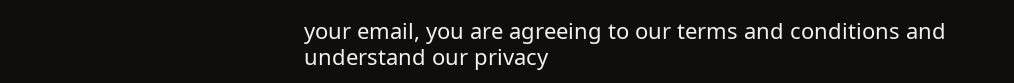your email, you are agreeing to our terms and conditions and understand our privacy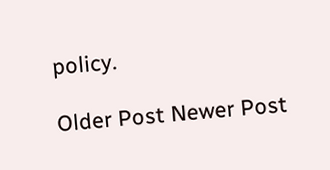policy.

Older Post Newer Post